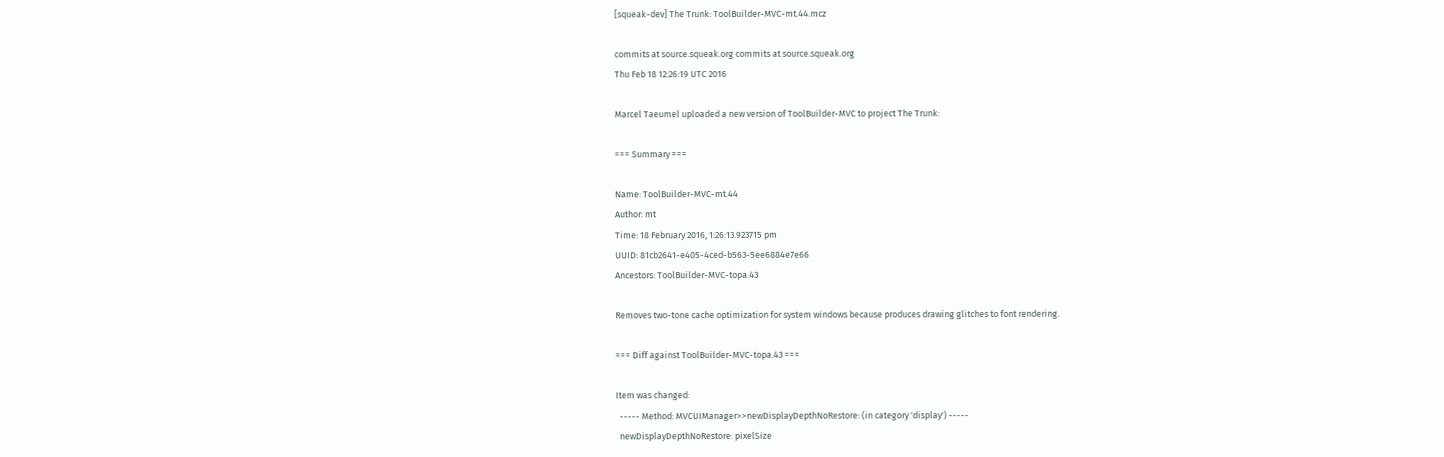[squeak-dev] The Trunk: ToolBuilder-MVC-mt.44.mcz

commits at source.squeak.org commits at source.squeak.org
Thu Feb 18 12:26:19 UTC 2016

Marcel Taeumel uploaded a new version of ToolBuilder-MVC to project The Trunk:

=== Summary ===

Name: ToolBuilder-MVC-mt.44
Author: mt
Time: 18 February 2016, 1:26:13.923715 pm
UUID: 81cb2641-e405-4ced-b563-5ee6884e7e66
Ancestors: ToolBuilder-MVC-topa.43

Removes two-tone cache optimization for system windows because produces drawing glitches to font rendering.

=== Diff against ToolBuilder-MVC-topa.43 ===

Item was changed:
  ----- Method: MVCUIManager>>newDisplayDepthNoRestore: (in category 'display') -----
  newDisplayDepthNoRestore: pixelSize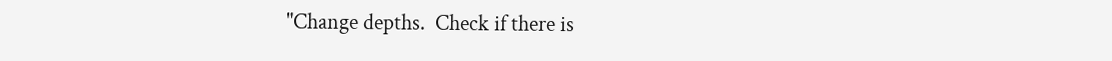"Change depths.  Check if there is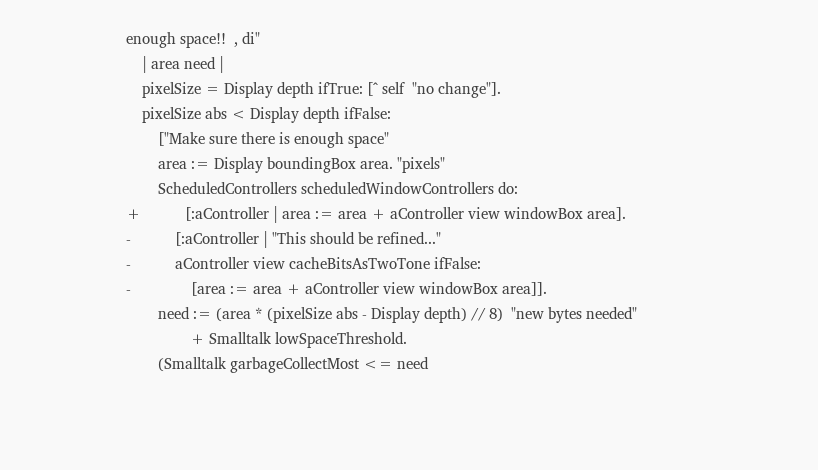enough space!!  , di"
    | area need |
    pixelSize = Display depth ifTrue: [^ self  "no change"].
    pixelSize abs < Display depth ifFalse:
        ["Make sure there is enough space"
        area := Display boundingBox area. "pixels"
        ScheduledControllers scheduledWindowControllers do:
+           [:aController | area := area + aController view windowBox area].
-           [:aController | "This should be refined..."
-           aController view cacheBitsAsTwoTone ifFalse:
-               [area := area + aController view windowBox area]].
        need := (area * (pixelSize abs - Display depth) // 8)  "new bytes needed"
                + Smalltalk lowSpaceThreshold.
        (Smalltalk garbageCollectMost <= need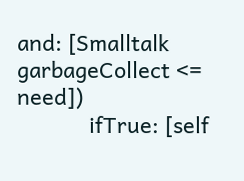and: [Smalltalk garbageCollect <= need])
            ifTrue: [self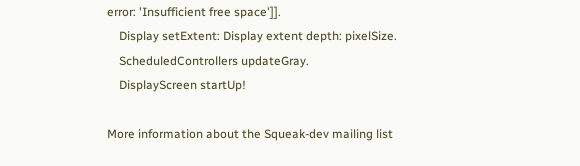error: 'Insufficient free space']].
    Display setExtent: Display extent depth: pixelSize.
    ScheduledControllers updateGray.
    DisplayScreen startUp!

More information about the Squeak-dev mailing list